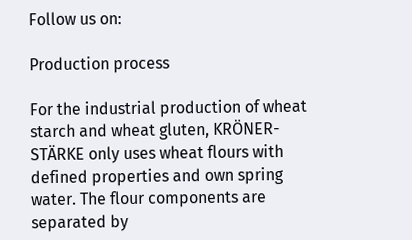Follow us on:

Production process

For the industrial production of wheat starch and wheat gluten, KRÖNER-STÄRKE only uses wheat flours with defined properties and own spring water. The flour components are separated by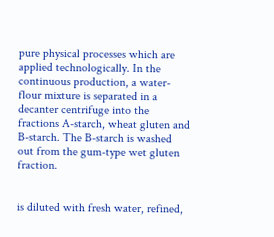pure physical processes which are applied technologically. In the continuous production, a water-flour mixture is separated in a decanter centrifuge into the fractions A-starch, wheat gluten and B-starch. The B-starch is washed out from the gum-type wet gluten fraction.


is diluted with fresh water, refined,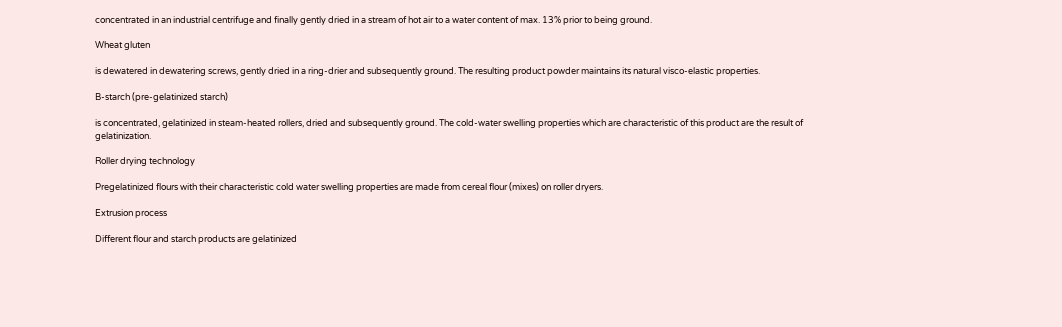concentrated in an industrial centrifuge and finally gently dried in a stream of hot air to a water content of max. 13% prior to being ground.

Wheat gluten

is dewatered in dewatering screws, gently dried in a ring-drier and subsequently ground. The resulting product powder maintains its natural visco-elastic properties.

B-starch (pre-gelatinized starch)

is concentrated, gelatinized in steam-heated rollers, dried and subsequently ground. The cold-water swelling properties which are characteristic of this product are the result of gelatinization.

Roller drying technology

Pregelatinized flours with their characteristic cold water swelling properties are made from cereal flour (mixes) on roller dryers.

Extrusion process

Different flour and starch products are gelatinized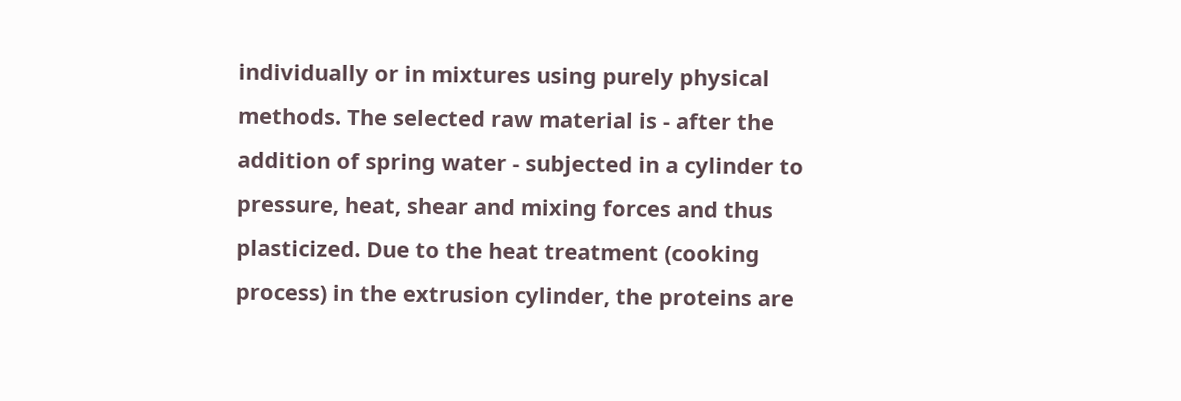individually or in mixtures using purely physical methods. The selected raw material is - after the addition of spring water - subjected in a cylinder to pressure, heat, shear and mixing forces and thus plasticized. Due to the heat treatment (cooking process) in the extrusion cylinder, the proteins are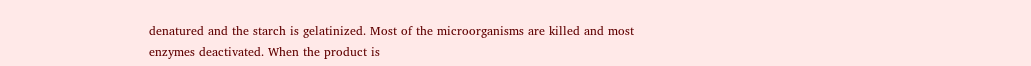denatured and the starch is gelatinized. Most of the microorganisms are killed and most enzymes deactivated. When the product is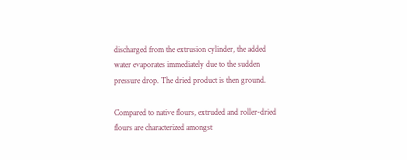discharged from the extrusion cylinder, the added water evaporates immediately due to the sudden pressure drop. The dried product is then ground.

Compared to native flours, extruded and roller-dried flours are characterized amongst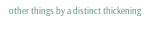other things by a distinct thickening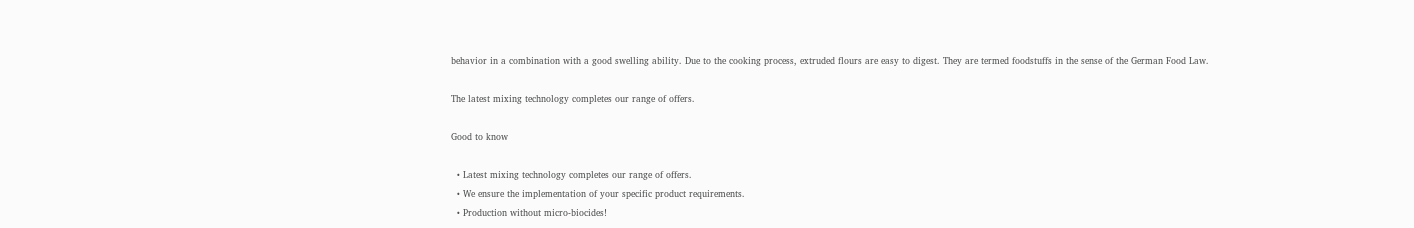behavior in a combination with a good swelling ability. Due to the cooking process, extruded flours are easy to digest. They are termed foodstuffs in the sense of the German Food Law.

The latest mixing technology completes our range of offers.

Good to know

  • Latest mixing technology completes our range of offers.
  • We ensure the implementation of your specific product requirements.
  • Production without micro-biocides!